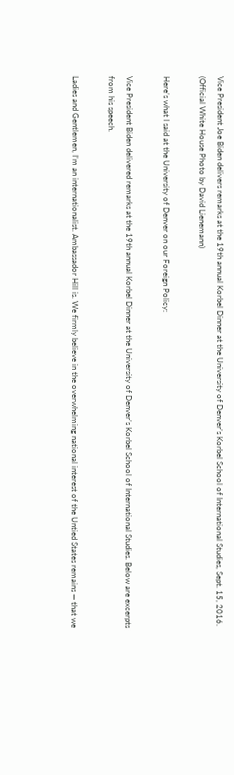Vice President Joe Biden delivers remarks at the 19th annual Korbel Dinner at the University of Denver’s Korbel School of International Studies, Sept. 15, 2016. (Official White House Photo by David Lienemann)

Here’s what I said at the University of Denver on our Foreign Policy:

Vice President Biden delivered remarks at the 19th annual Korbel Dinner at the University of Denver’s Korbel School of International Studies. Below are excerpts from his speech.

Ladies and Gentlemen, I’m an internationalist. Ambassador Hill is. We firmly believe in the overwhelming national interest of the Untied States remains — that we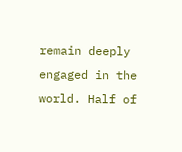remain deeply engaged in the world. Half of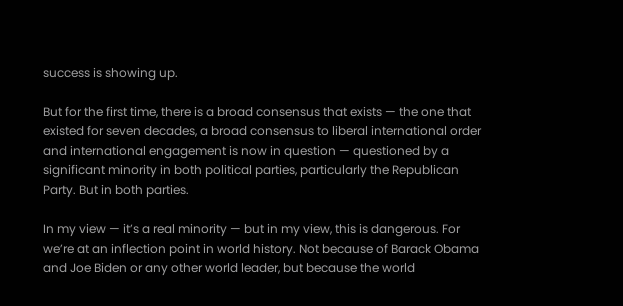success is showing up.

But for the first time, there is a broad consensus that exists — the one that existed for seven decades, a broad consensus to liberal international order and international engagement is now in question — questioned by a significant minority in both political parties, particularly the Republican Party. But in both parties.

In my view — it’s a real minority — but in my view, this is dangerous. For we’re at an inflection point in world history. Not because of Barack Obama and Joe Biden or any other world leader, but because the world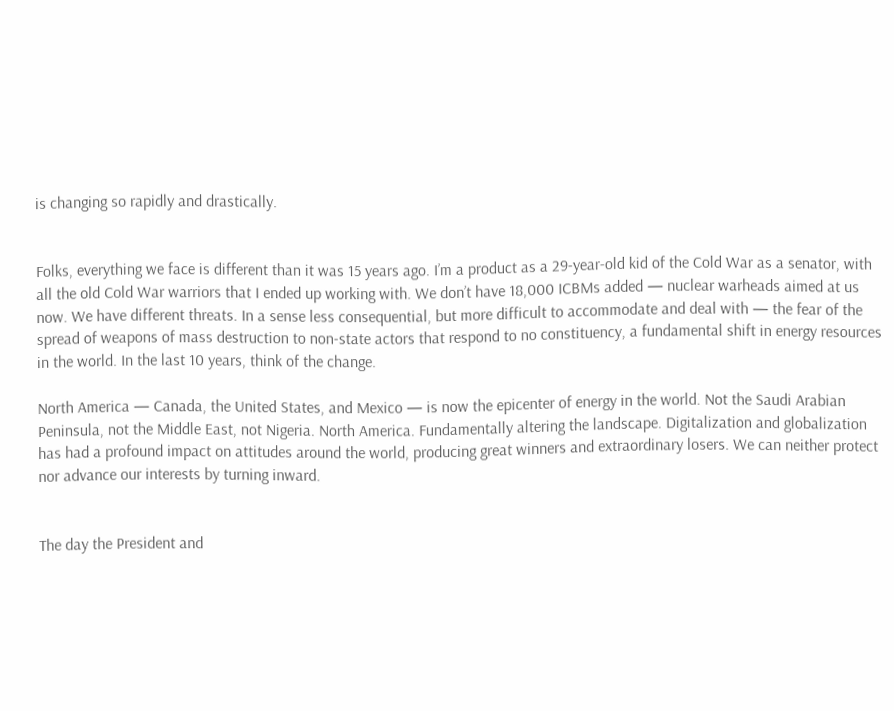is changing so rapidly and drastically.


Folks, everything we face is different than it was 15 years ago. I’m a product as a 29-year-old kid of the Cold War as a senator, with all the old Cold War warriors that I ended up working with. We don’t have 18,000 ICBMs added — nuclear warheads aimed at us now. We have different threats. In a sense less consequential, but more difficult to accommodate and deal with — the fear of the spread of weapons of mass destruction to non-state actors that respond to no constituency, a fundamental shift in energy resources in the world. In the last 10 years, think of the change.

North America — Canada, the United States, and Mexico — is now the epicenter of energy in the world. Not the Saudi Arabian Peninsula, not the Middle East, not Nigeria. North America. Fundamentally altering the landscape. Digitalization and globalization has had a profound impact on attitudes around the world, producing great winners and extraordinary losers. We can neither protect nor advance our interests by turning inward.


The day the President and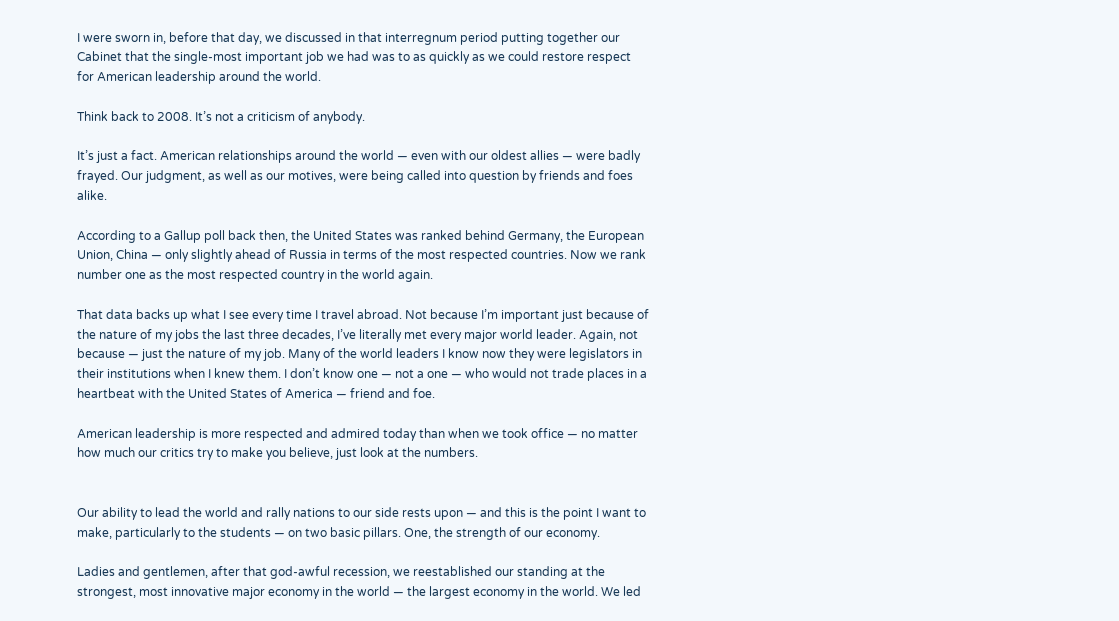I were sworn in, before that day, we discussed in that interregnum period putting together our Cabinet that the single-most important job we had was to as quickly as we could restore respect for American leadership around the world.

Think back to 2008. It’s not a criticism of anybody.

It’s just a fact. American relationships around the world — even with our oldest allies — were badly frayed. Our judgment, as well as our motives, were being called into question by friends and foes alike.

According to a Gallup poll back then, the United States was ranked behind Germany, the European Union, China — only slightly ahead of Russia in terms of the most respected countries. Now we rank number one as the most respected country in the world again.

That data backs up what I see every time I travel abroad. Not because I’m important just because of the nature of my jobs the last three decades, I’ve literally met every major world leader. Again, not because — just the nature of my job. Many of the world leaders I know now they were legislators in their institutions when I knew them. I don’t know one — not a one — who would not trade places in a heartbeat with the United States of America — friend and foe.

American leadership is more respected and admired today than when we took office — no matter how much our critics try to make you believe, just look at the numbers.


Our ability to lead the world and rally nations to our side rests upon — and this is the point I want to make, particularly to the students — on two basic pillars. One, the strength of our economy.

Ladies and gentlemen, after that god-awful recession, we reestablished our standing at the strongest, most innovative major economy in the world — the largest economy in the world. We led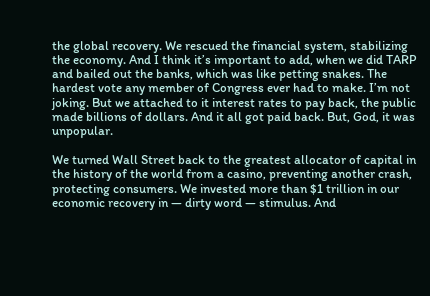the global recovery. We rescued the financial system, stabilizing the economy. And I think it’s important to add, when we did TARP and bailed out the banks, which was like petting snakes. The hardest vote any member of Congress ever had to make. I’m not joking. But we attached to it interest rates to pay back, the public made billions of dollars. And it all got paid back. But, God, it was unpopular.

We turned Wall Street back to the greatest allocator of capital in the history of the world from a casino, preventing another crash, protecting consumers. We invested more than $1 trillion in our economic recovery in — dirty word — stimulus. And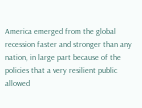America emerged from the global recession faster and stronger than any nation, in large part because of the policies that a very resilient public allowed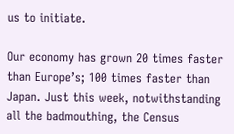us to initiate.

Our economy has grown 20 times faster than Europe’s; 100 times faster than Japan. Just this week, notwithstanding all the badmouthing, the Census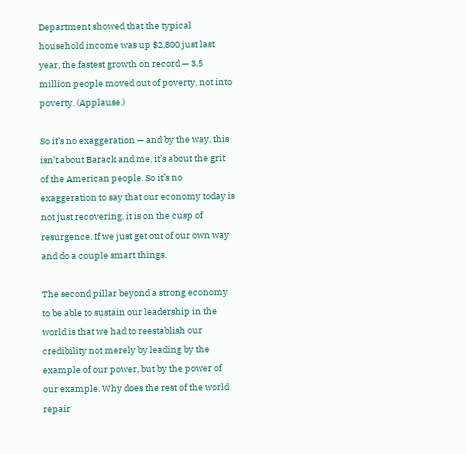Department showed that the typical household income was up $2,800 just last year, the fastest growth on record — 3.5 million people moved out of poverty, not into poverty. (Applause.)

So it’s no exaggeration — and by the way, this isn’t about Barack and me, it’s about the grit of the American people. So it’s no exaggeration to say that our economy today is not just recovering, it is on the cusp of resurgence. If we just get out of our own way and do a couple smart things.

The second pillar beyond a strong economy to be able to sustain our leadership in the world is that we had to reestablish our credibility not merely by leading by the example of our power, but by the power of our example. Why does the rest of the world repair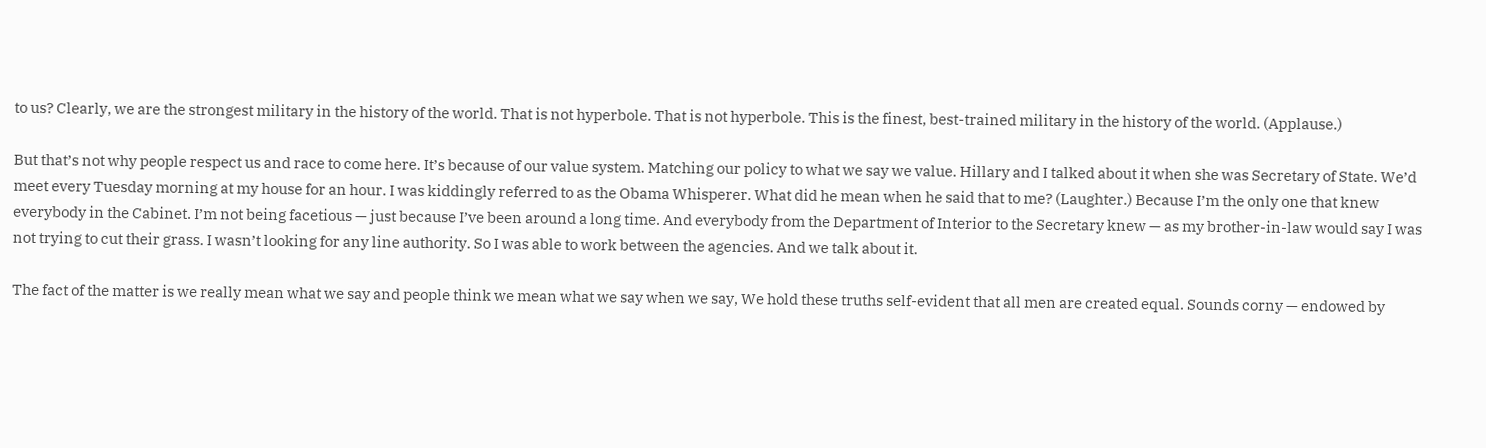to us? Clearly, we are the strongest military in the history of the world. That is not hyperbole. That is not hyperbole. This is the finest, best-trained military in the history of the world. (Applause.)

But that’s not why people respect us and race to come here. It’s because of our value system. Matching our policy to what we say we value. Hillary and I talked about it when she was Secretary of State. We’d meet every Tuesday morning at my house for an hour. I was kiddingly referred to as the Obama Whisperer. What did he mean when he said that to me? (Laughter.) Because I’m the only one that knew everybody in the Cabinet. I’m not being facetious — just because I’ve been around a long time. And everybody from the Department of Interior to the Secretary knew — as my brother-in-law would say I was not trying to cut their grass. I wasn’t looking for any line authority. So I was able to work between the agencies. And we talk about it.

The fact of the matter is we really mean what we say and people think we mean what we say when we say, We hold these truths self-evident that all men are created equal. Sounds corny — endowed by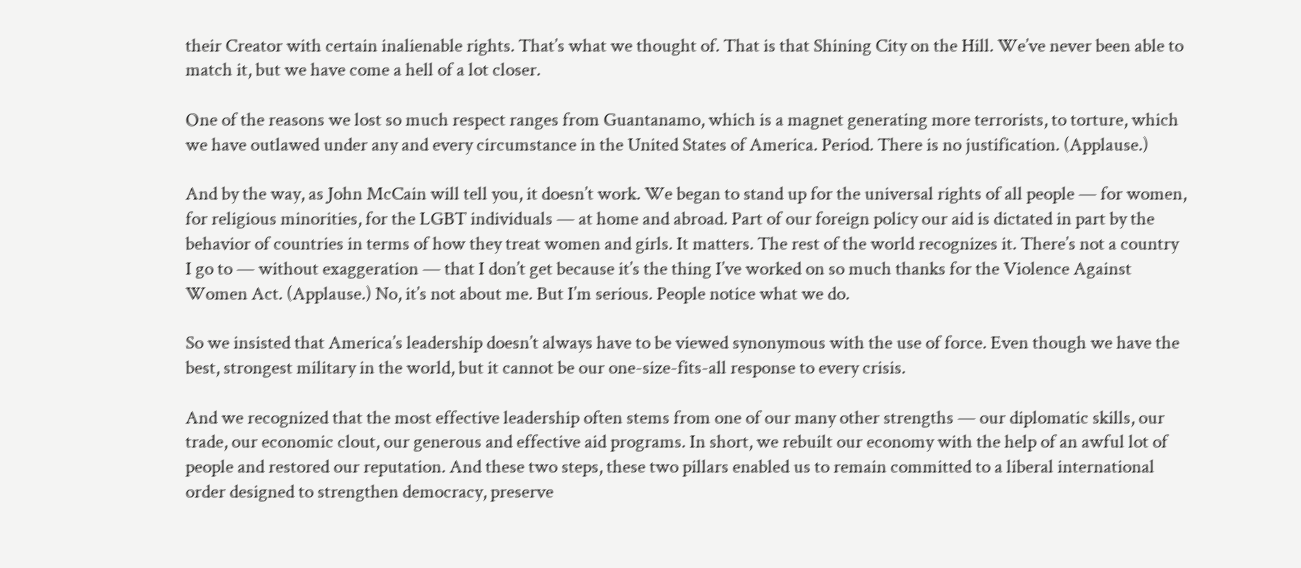their Creator with certain inalienable rights. That’s what we thought of. That is that Shining City on the Hill. We’ve never been able to match it, but we have come a hell of a lot closer.

One of the reasons we lost so much respect ranges from Guantanamo, which is a magnet generating more terrorists, to torture, which we have outlawed under any and every circumstance in the United States of America. Period. There is no justification. (Applause.)

And by the way, as John McCain will tell you, it doesn’t work. We began to stand up for the universal rights of all people — for women, for religious minorities, for the LGBT individuals — at home and abroad. Part of our foreign policy our aid is dictated in part by the behavior of countries in terms of how they treat women and girls. It matters. The rest of the world recognizes it. There’s not a country I go to — without exaggeration — that I don’t get because it’s the thing I’ve worked on so much thanks for the Violence Against Women Act. (Applause.) No, it’s not about me. But I’m serious. People notice what we do.

So we insisted that America’s leadership doesn’t always have to be viewed synonymous with the use of force. Even though we have the best, strongest military in the world, but it cannot be our one-size-fits-all response to every crisis.

And we recognized that the most effective leadership often stems from one of our many other strengths — our diplomatic skills, our trade, our economic clout, our generous and effective aid programs. In short, we rebuilt our economy with the help of an awful lot of people and restored our reputation. And these two steps, these two pillars enabled us to remain committed to a liberal international order designed to strengthen democracy, preserve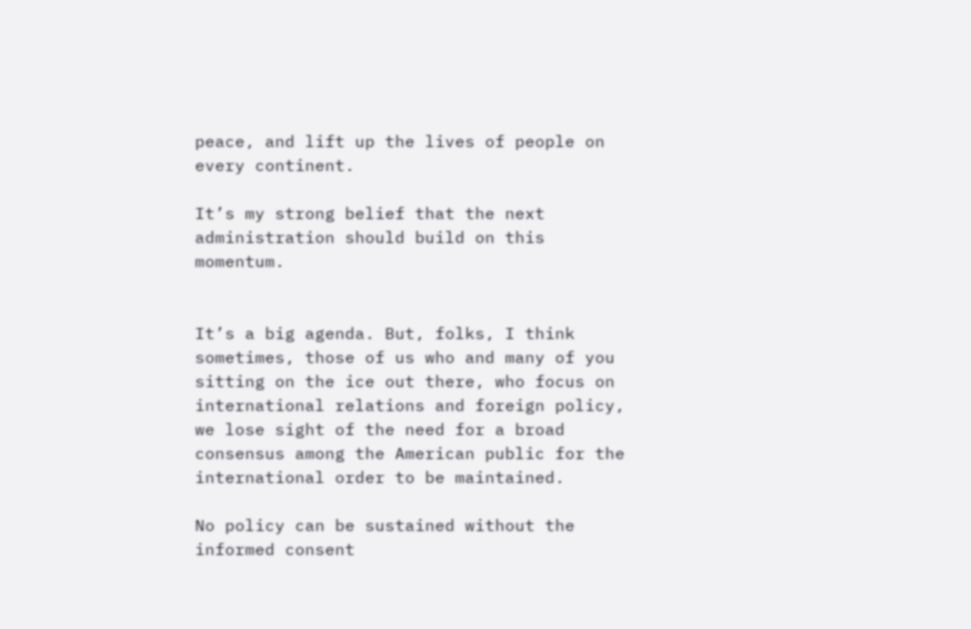peace, and lift up the lives of people on every continent.

It’s my strong belief that the next administration should build on this momentum.


It’s a big agenda. But, folks, I think sometimes, those of us who and many of you sitting on the ice out there, who focus on international relations and foreign policy, we lose sight of the need for a broad consensus among the American public for the international order to be maintained.

No policy can be sustained without the informed consent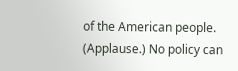of the American people. (Applause.) No policy can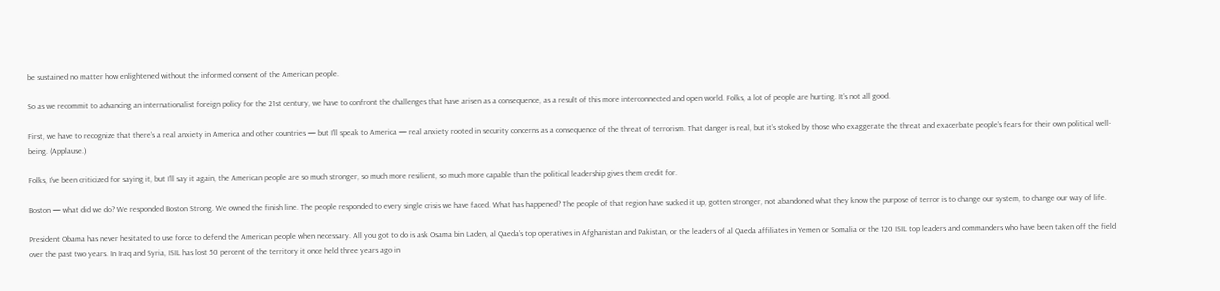be sustained no matter how enlightened without the informed consent of the American people.

So as we recommit to advancing an internationalist foreign policy for the 21st century, we have to confront the challenges that have arisen as a consequence, as a result of this more interconnected and open world. Folks, a lot of people are hurting. It’s not all good.

First, we have to recognize that there’s a real anxiety in America and other countries — but I’ll speak to America — real anxiety rooted in security concerns as a consequence of the threat of terrorism. That danger is real, but it’s stoked by those who exaggerate the threat and exacerbate people’s fears for their own political well-being. (Applause.)

Folks, I’ve been criticized for saying it, but I’ll say it again, the American people are so much stronger, so much more resilient, so much more capable than the political leadership gives them credit for.

Boston — what did we do? We responded Boston Strong. We owned the finish line. The people responded to every single crisis we have faced. What has happened? The people of that region have sucked it up, gotten stronger, not abandoned what they know the purpose of terror is to change our system, to change our way of life.

President Obama has never hesitated to use force to defend the American people when necessary. All you got to do is ask Osama bin Laden, al Qaeda’s top operatives in Afghanistan and Pakistan, or the leaders of al Qaeda affiliates in Yemen or Somalia or the 120 ISIL top leaders and commanders who have been taken off the field over the past two years. In Iraq and Syria, ISIL has lost 50 percent of the territory it once held three years ago in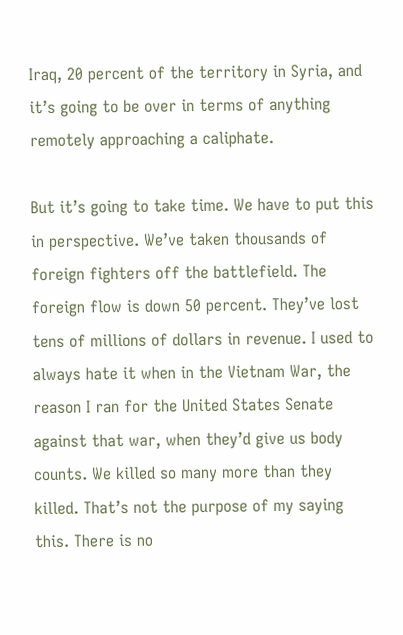Iraq, 20 percent of the territory in Syria, and it’s going to be over in terms of anything remotely approaching a caliphate.

But it’s going to take time. We have to put this in perspective. We’ve taken thousands of foreign fighters off the battlefield. The foreign flow is down 50 percent. They’ve lost tens of millions of dollars in revenue. I used to always hate it when in the Vietnam War, the reason I ran for the United States Senate against that war, when they’d give us body counts. We killed so many more than they killed. That’s not the purpose of my saying this. There is no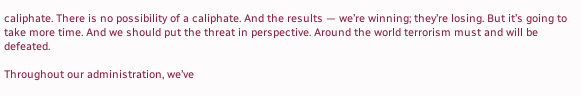caliphate. There is no possibility of a caliphate. And the results — we’re winning; they’re losing. But it’s going to take more time. And we should put the threat in perspective. Around the world terrorism must and will be defeated.

Throughout our administration, we’ve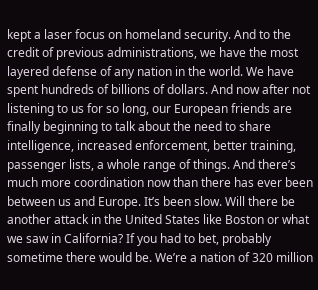kept a laser focus on homeland security. And to the credit of previous administrations, we have the most layered defense of any nation in the world. We have spent hundreds of billions of dollars. And now after not listening to us for so long, our European friends are finally beginning to talk about the need to share intelligence, increased enforcement, better training, passenger lists, a whole range of things. And there’s much more coordination now than there has ever been between us and Europe. It’s been slow. Will there be another attack in the United States like Boston or what we saw in California? If you had to bet, probably sometime there would be. We’re a nation of 320 million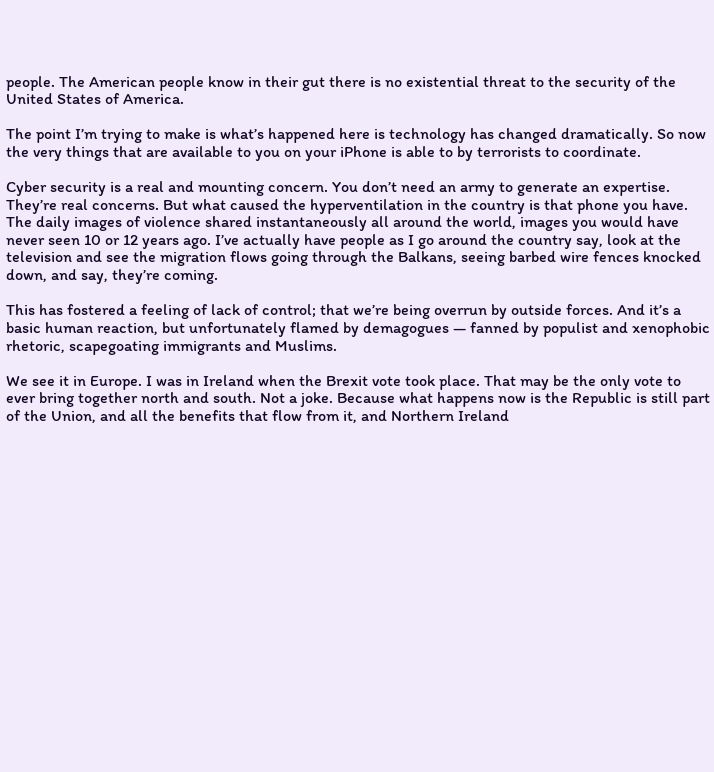people. The American people know in their gut there is no existential threat to the security of the United States of America.

The point I’m trying to make is what’s happened here is technology has changed dramatically. So now the very things that are available to you on your iPhone is able to by terrorists to coordinate.

Cyber security is a real and mounting concern. You don’t need an army to generate an expertise. They’re real concerns. But what caused the hyperventilation in the country is that phone you have. The daily images of violence shared instantaneously all around the world, images you would have never seen 10 or 12 years ago. I’ve actually have people as I go around the country say, look at the television and see the migration flows going through the Balkans, seeing barbed wire fences knocked down, and say, they’re coming.

This has fostered a feeling of lack of control; that we’re being overrun by outside forces. And it’s a basic human reaction, but unfortunately flamed by demagogues — fanned by populist and xenophobic rhetoric, scapegoating immigrants and Muslims.

We see it in Europe. I was in Ireland when the Brexit vote took place. That may be the only vote to ever bring together north and south. Not a joke. Because what happens now is the Republic is still part of the Union, and all the benefits that flow from it, and Northern Ireland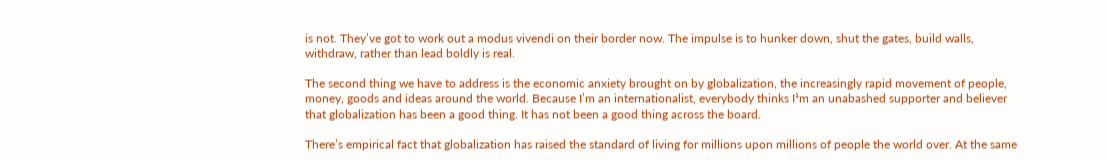is not. They’ve got to work out a modus vivendi on their border now. The impulse is to hunker down, shut the gates, build walls, withdraw, rather than lead boldly is real.

The second thing we have to address is the economic anxiety brought on by globalization, the increasingly rapid movement of people, money, goods and ideas around the world. Because I’m an internationalist, everybody thinks I¹m an unabashed supporter and believer that globalization has been a good thing. It has not been a good thing across the board.

There’s empirical fact that globalization has raised the standard of living for millions upon millions of people the world over. At the same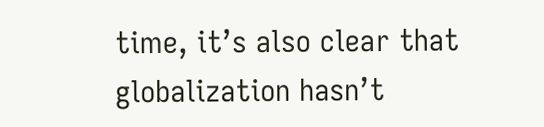time, it’s also clear that globalization hasn’t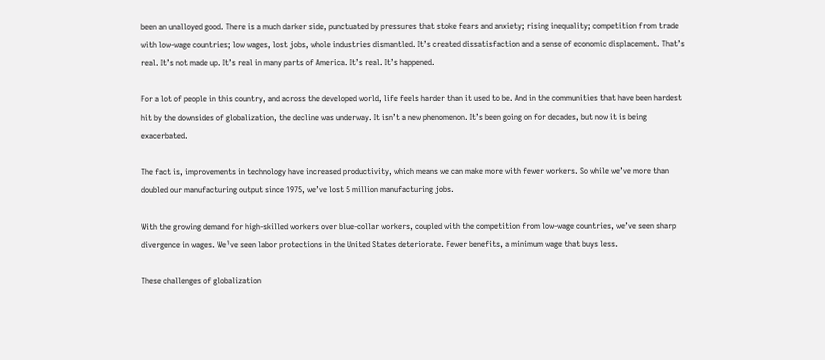been an unalloyed good. There is a much darker side, punctuated by pressures that stoke fears and anxiety; rising inequality; competition from trade with low-wage countries; low wages, lost jobs, whole industries dismantled. It’s created dissatisfaction and a sense of economic displacement. That’s real. It’s not made up. It’s real in many parts of America. It’s real. It’s happened.

For a lot of people in this country, and across the developed world, life feels harder than it used to be. And in the communities that have been hardest hit by the downsides of globalization, the decline was underway. It isn’t a new phenomenon. It’s been going on for decades, but now it is being exacerbated.

The fact is, improvements in technology have increased productivity, which means we can make more with fewer workers. So while we’ve more than doubled our manufacturing output since 1975, we’ve lost 5 million manufacturing jobs.

With the growing demand for high-skilled workers over blue-collar workers, coupled with the competition from low-wage countries, we’ve seen sharp divergence in wages. We¹ve seen labor protections in the United States deteriorate. Fewer benefits, a minimum wage that buys less.

These challenges of globalization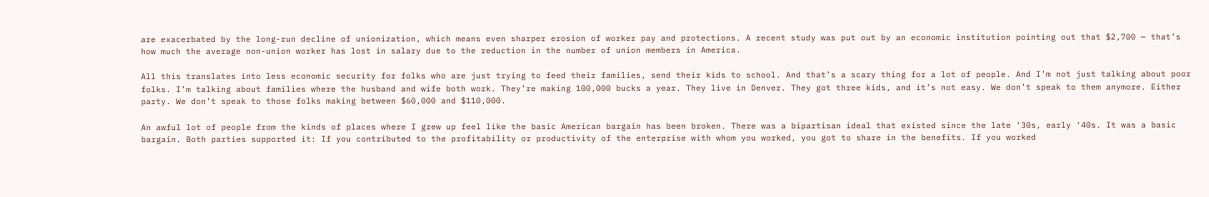are exacerbated by the long-run decline of unionization, which means even sharper erosion of worker pay and protections. A recent study was put out by an economic institution pointing out that $2,700 — that’s how much the average non-union worker has lost in salary due to the reduction in the number of union members in America.

All this translates into less economic security for folks who are just trying to feed their families, send their kids to school. And that’s a scary thing for a lot of people. And I’m not just talking about poor folks. I’m talking about families where the husband and wife both work. They’re making 100,000 bucks a year. They live in Denver. They got three kids, and it’s not easy. We don’t speak to them anymore. Either party. We don’t speak to those folks making between $60,000 and $110,000.

An awful lot of people from the kinds of places where I grew up feel like the basic American bargain has been broken. There was a bipartisan ideal that existed since the late ‘30s, early ‘40s. It was a basic bargain. Both parties supported it: If you contributed to the profitability or productivity of the enterprise with whom you worked, you got to share in the benefits. If you worked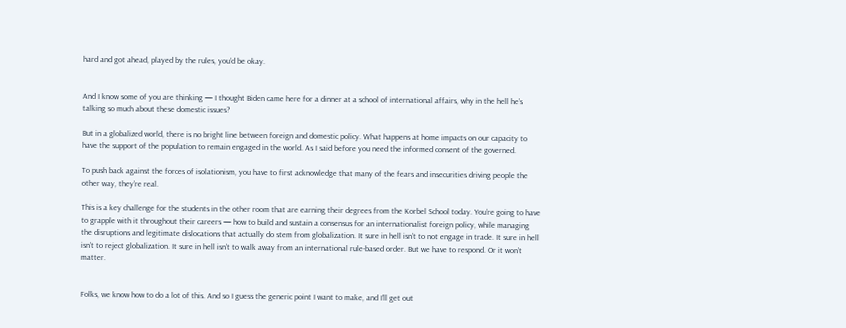hard and got ahead, played by the rules, you’d be okay.


And I know some of you are thinking — I thought Biden came here for a dinner at a school of international affairs, why in the hell he’s talking so much about these domestic issues?

But in a globalized world, there is no bright line between foreign and domestic policy. What happens at home impacts on our capacity to have the support of the population to remain engaged in the world. As I said before you need the informed consent of the governed.

To push back against the forces of isolationism, you have to first acknowledge that many of the fears and insecurities driving people the other way, they’re real.

This is a key challenge for the students in the other room that are earning their degrees from the Korbel School today. You’re going to have to grapple with it throughout their careers — how to build and sustain a consensus for an internationalist foreign policy, while managing the disruptions and legitimate dislocations that actually do stem from globalization. It sure in hell isn’t to not engage in trade. It sure in hell isn’t to reject globalization. It sure in hell isn’t to walk away from an international rule-based order. But we have to respond. Or it won’t matter.


Folks, we know how to do a lot of this. And so I guess the generic point I want to make, and I’ll get out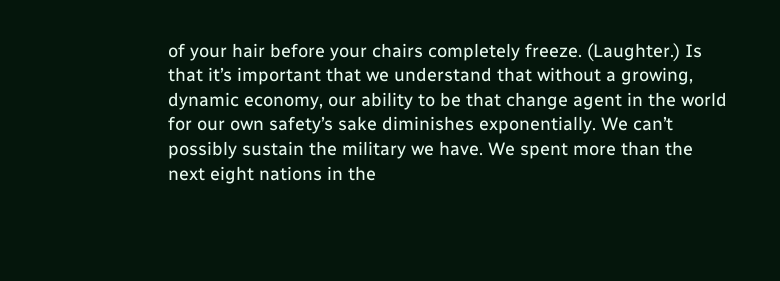of your hair before your chairs completely freeze. (Laughter.) Is that it’s important that we understand that without a growing, dynamic economy, our ability to be that change agent in the world for our own safety’s sake diminishes exponentially. We can’t possibly sustain the military we have. We spent more than the next eight nations in the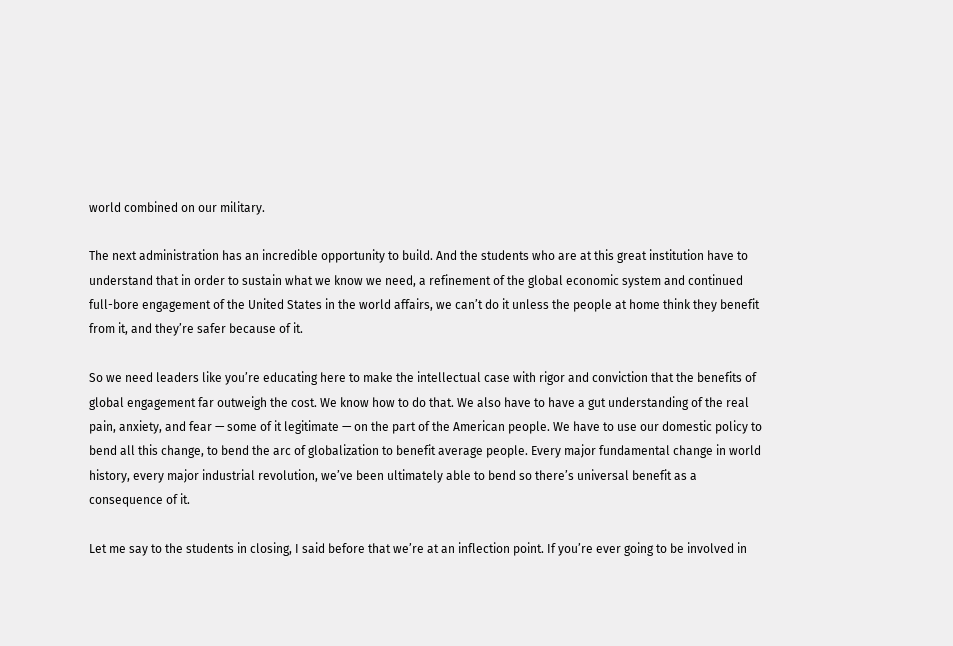world combined on our military.

The next administration has an incredible opportunity to build. And the students who are at this great institution have to understand that in order to sustain what we know we need, a refinement of the global economic system and continued full-bore engagement of the United States in the world affairs, we can’t do it unless the people at home think they benefit from it, and they’re safer because of it.

So we need leaders like you’re educating here to make the intellectual case with rigor and conviction that the benefits of global engagement far outweigh the cost. We know how to do that. We also have to have a gut understanding of the real pain, anxiety, and fear — some of it legitimate — on the part of the American people. We have to use our domestic policy to bend all this change, to bend the arc of globalization to benefit average people. Every major fundamental change in world history, every major industrial revolution, we’ve been ultimately able to bend so there’s universal benefit as a consequence of it.

Let me say to the students in closing, I said before that we’re at an inflection point. If you’re ever going to be involved in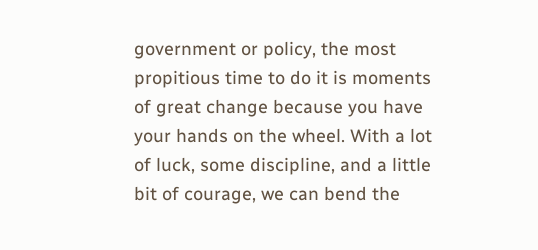government or policy, the most propitious time to do it is moments of great change because you have your hands on the wheel. With a lot of luck, some discipline, and a little bit of courage, we can bend the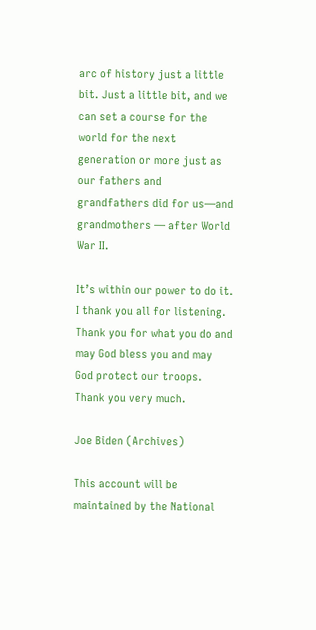arc of history just a little bit. Just a little bit, and we can set a course for the world for the next generation or more just as our fathers and grandfathers did for us—and grandmothers — after World War II.

It’s within our power to do it. I thank you all for listening. Thank you for what you do and may God bless you and may God protect our troops. Thank you very much.

Joe Biden (Archives)

This account will be maintained by the National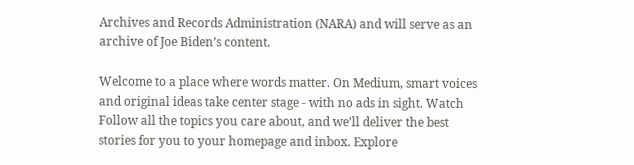Archives and Records Administration (NARA) and will serve as an archive of Joe Biden’s content.

Welcome to a place where words matter. On Medium, smart voices and original ideas take center stage - with no ads in sight. Watch
Follow all the topics you care about, and we’ll deliver the best stories for you to your homepage and inbox. Explore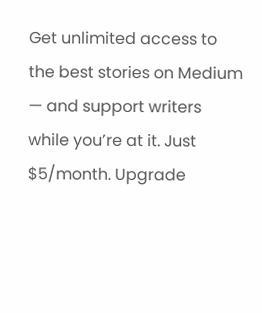Get unlimited access to the best stories on Medium — and support writers while you’re at it. Just $5/month. Upgrade